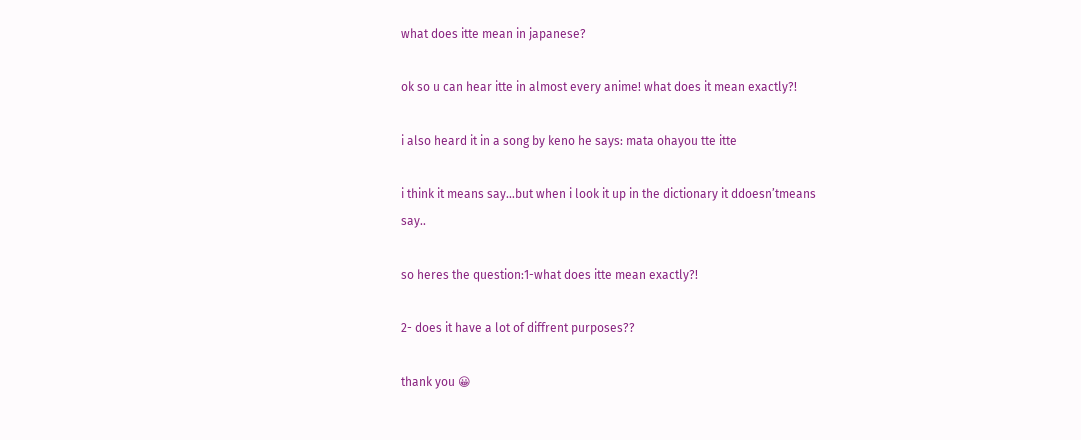what does itte mean in japanese?

ok so u can hear itte in almost every anime! what does it mean exactly?!

i also heard it in a song by keno he says: mata ohayou tte itte

i think it means say…but when i look it up in the dictionary it ddoesn’tmeans say..

so heres the question:1-what does itte mean exactly?!

2- does it have a lot of diffrent purposes??

thank you 😀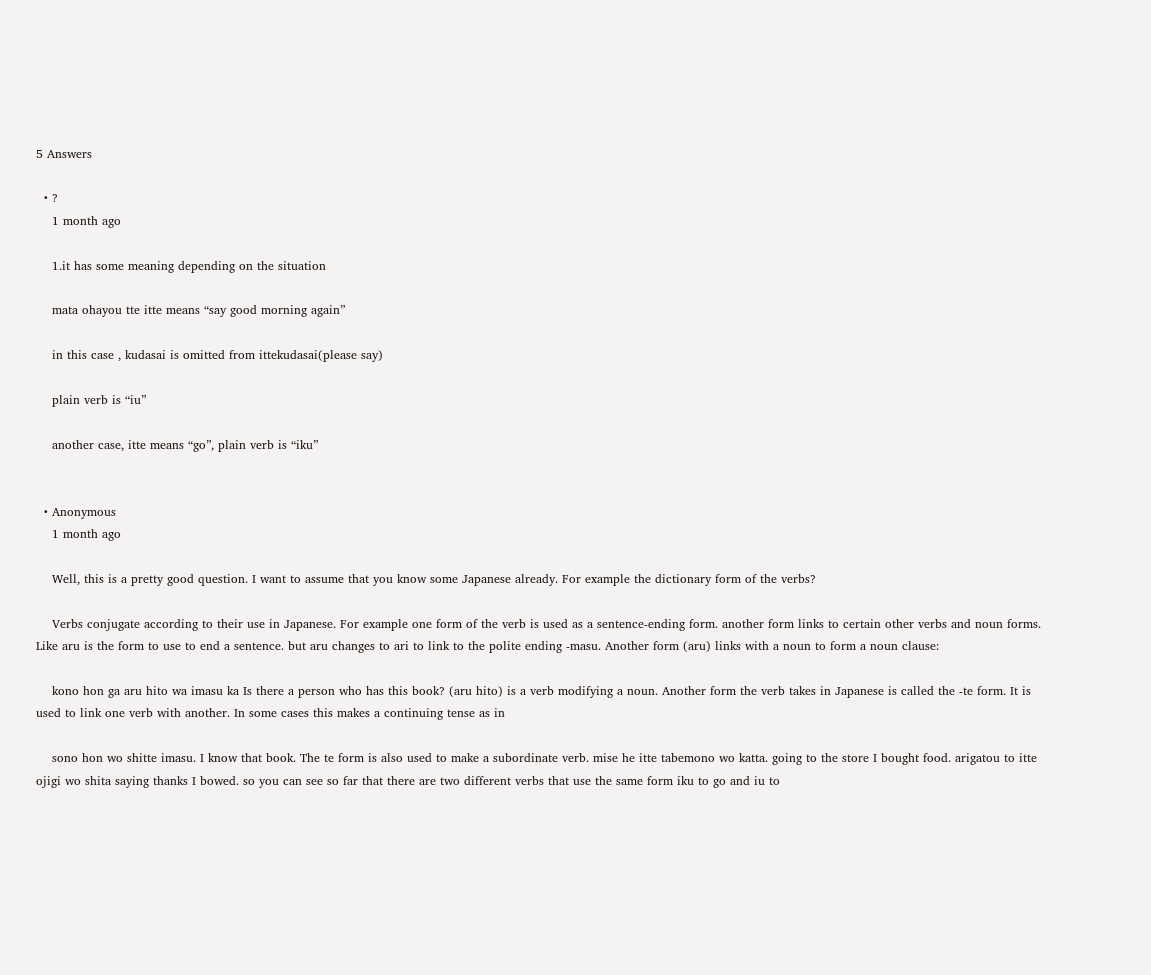5 Answers

  • ?
    1 month ago

    1.it has some meaning depending on the situation

    mata ohayou tte itte means “say good morning again”

    in this case , kudasai is omitted from ittekudasai(please say)

    plain verb is “iu”

    another case, itte means “go”, plain verb is “iku”


  • Anonymous
    1 month ago

    Well, this is a pretty good question. I want to assume that you know some Japanese already. For example the dictionary form of the verbs?

    Verbs conjugate according to their use in Japanese. For example one form of the verb is used as a sentence-ending form. another form links to certain other verbs and noun forms. Like aru is the form to use to end a sentence. but aru changes to ari to link to the polite ending -masu. Another form (aru) links with a noun to form a noun clause:

    kono hon ga aru hito wa imasu ka Is there a person who has this book? (aru hito) is a verb modifying a noun. Another form the verb takes in Japanese is called the -te form. It is used to link one verb with another. In some cases this makes a continuing tense as in

    sono hon wo shitte imasu. I know that book. The te form is also used to make a subordinate verb. mise he itte tabemono wo katta. going to the store I bought food. arigatou to itte ojigi wo shita saying thanks I bowed. so you can see so far that there are two different verbs that use the same form iku to go and iu to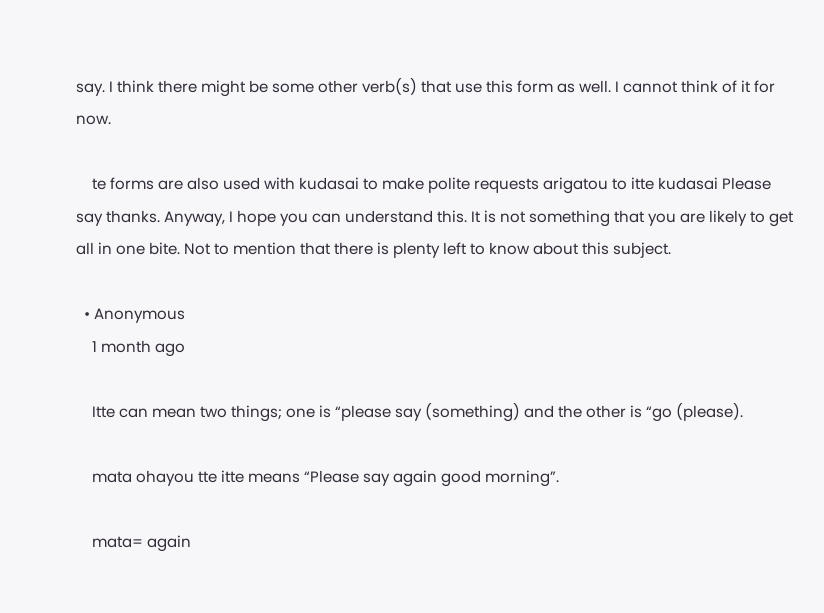say. I think there might be some other verb(s) that use this form as well. I cannot think of it for now.

    te forms are also used with kudasai to make polite requests arigatou to itte kudasai Please say thanks. Anyway, I hope you can understand this. It is not something that you are likely to get all in one bite. Not to mention that there is plenty left to know about this subject.

  • Anonymous
    1 month ago

    Itte can mean two things; one is “please say (something) and the other is “go (please).

    mata ohayou tte itte means “Please say again good morning”.

    mata= again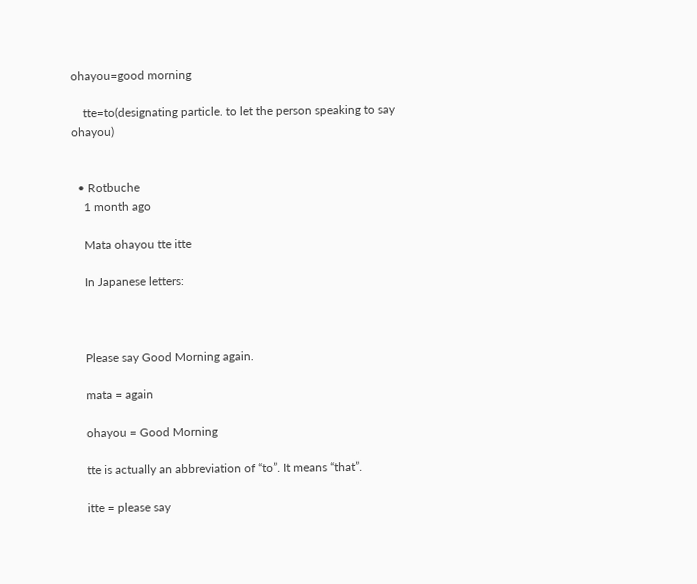ohayou=good morning

    tte=to(designating particle. to let the person speaking to say ohayou)


  • Rotbuche
    1 month ago

    Mata ohayou tte itte

    In Japanese letters:



    Please say Good Morning again.

    mata = again

    ohayou = Good Morning

    tte is actually an abbreviation of “to”. It means “that”.

    itte = please say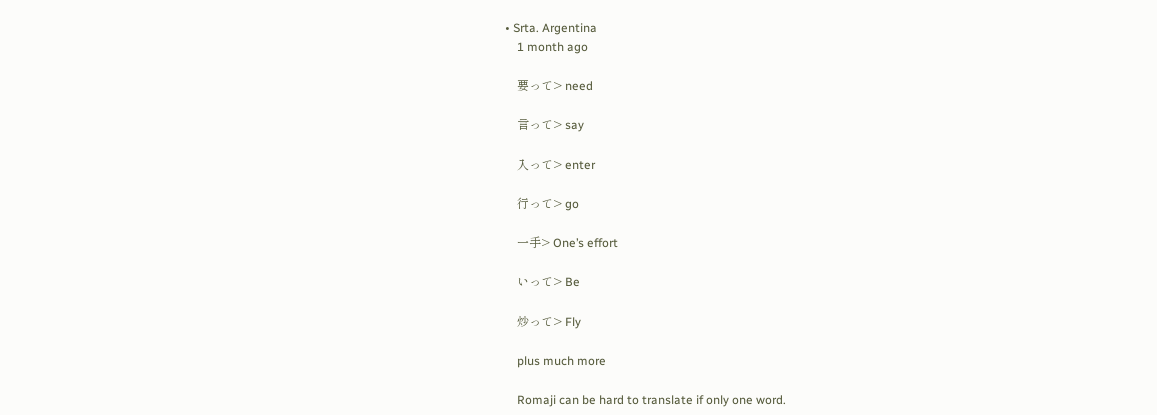• Srta. Argentina
    1 month ago

    要って> need

    言って> say

    入って> enter

    行って> go

    一手> One’s effort

    いって> Be

    炒って> Fly

    plus much more

    Romaji can be hard to translate if only one word.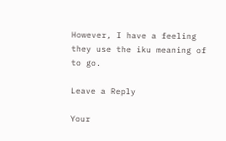However, I have a feeling they use the iku meaning of to go.

Leave a Reply

Your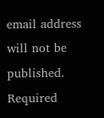email address will not be published. Required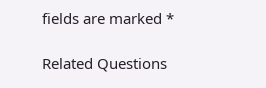fields are marked *

Related Questions